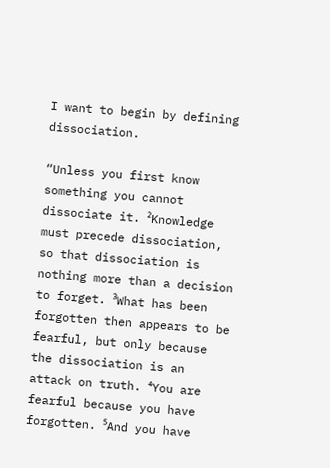I want to begin by defining dissociation.

“Unless you first know something you cannot dissociate it. ²Knowledge must precede dissociation, so that dissociation is nothing more than a decision to forget. ³What has been forgotten then appears to be fearful, but only because the dissociation is an attack on truth. ⁴You are fearful because you have forgotten. ⁵And you have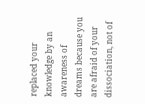replaced your knowledge by an awareness of dreams because you are afraid of your dissociation, not of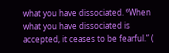what you have dissociated. ⁶When what you have dissociated is accepted, it ceases to be fearful.” (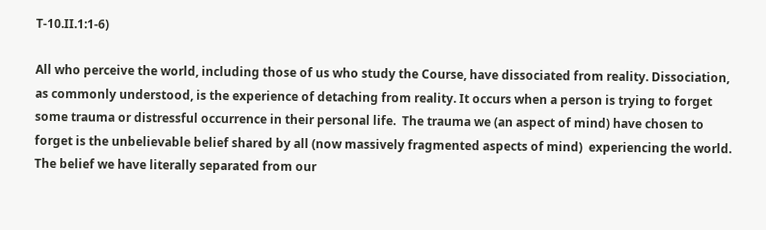T-10.II.1:1-6)

All who perceive the world, including those of us who study the Course, have dissociated from reality. Dissociation, as commonly understood, is the experience of detaching from reality. It occurs when a person is trying to forget some trauma or distressful occurrence in their personal life.  The trauma we (an aspect of mind) have chosen to forget is the unbelievable belief shared by all (now massively fragmented aspects of mind)  experiencing the world.  The belief we have literally separated from our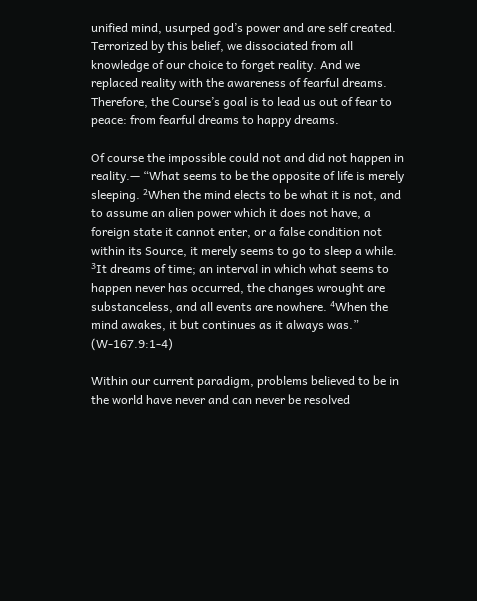unified mind, usurped god’s power and are self created. Terrorized by this belief, we dissociated from all knowledge of our choice to forget reality. And we replaced reality with the awareness of fearful dreams. Therefore, the Course’s goal is to lead us out of fear to peace: from fearful dreams to happy dreams.

Of course the impossible could not and did not happen in reality.— “What seems to be the opposite of life is merely sleeping. ²When the mind elects to be what it is not, and to assume an alien power which it does not have, a foreign state it cannot enter, or a false condition not within its Source, it merely seems to go to sleep a while. ³It dreams of time; an interval in which what seems to happen never has occurred, the changes wrought are substanceless, and all events are nowhere. ⁴When the mind awakes, it but continues as it always was.” (W-167.9:1-4)

Within our current paradigm, problems believed to be in the world have never and can never be resolved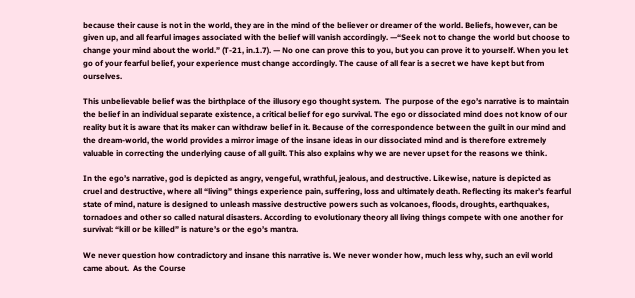because their cause is not in the world, they are in the mind of the believer or dreamer of the world. Beliefs, however, can be given up, and all fearful images associated with the belief will vanish accordingly. —“Seek not to change the world but choose to change your mind about the world.” (T-21, in.1.7). — No one can prove this to you, but you can prove it to yourself. When you let go of your fearful belief, your experience must change accordingly. The cause of all fear is a secret we have kept but from ourselves.

This unbelievable belief was the birthplace of the illusory ego thought system.  The purpose of the ego’s narrative is to maintain the belief in an individual separate existence, a critical belief for ego survival. The ego or dissociated mind does not know of our reality but it is aware that its maker can withdraw belief in it. Because of the correspondence between the guilt in our mind and the dream-world, the world provides a mirror image of the insane ideas in our dissociated mind and is therefore extremely valuable in correcting the underlying cause of all guilt. This also explains why we are never upset for the reasons we think.

In the ego’s narrative, god is depicted as angry, vengeful, wrathful, jealous, and destructive. Likewise, nature is depicted as cruel and destructive, where all “living” things experience pain, suffering, loss and ultimately death. Reflecting its maker’s fearful state of mind, nature is designed to unleash massive destructive powers such as volcanoes, floods, droughts, earthquakes, tornadoes and other so called natural disasters. According to evolutionary theory all living things compete with one another for survival: “kill or be killed” is nature’s or the ego’s mantra.

We never question how contradictory and insane this narrative is. We never wonder how, much less why, such an evil world came about.  As the Course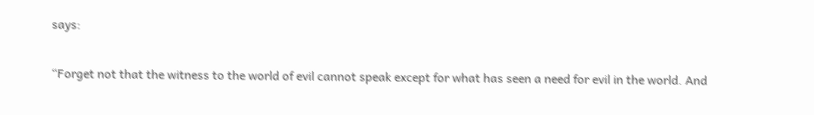says:

“Forget not that the witness to the world of evil cannot speak except for what has seen a need for evil in the world. And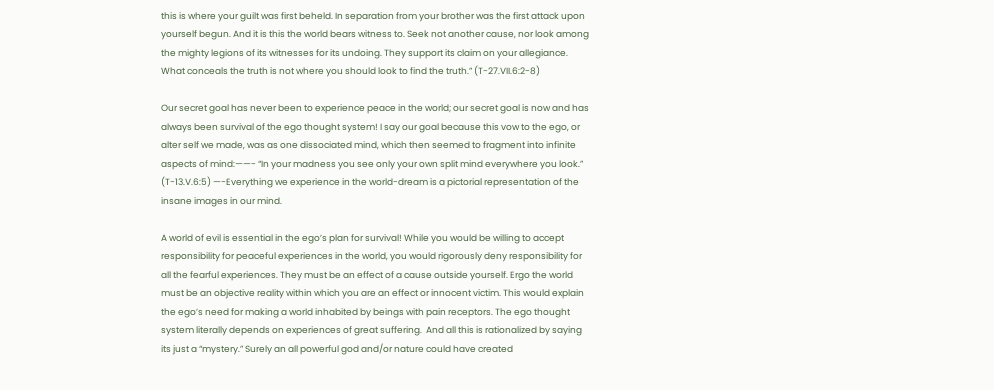this is where your guilt was first beheld. In separation from your brother was the first attack upon yourself begun. And it is this the world bears witness to. Seek not another cause, nor look among the mighty legions of its witnesses for its undoing. They support its claim on your allegiance. What conceals the truth is not where you should look to find the truth.” (T-27.VII.6:2-8)

Our secret goal has never been to experience peace in the world; our secret goal is now and has always been survival of the ego thought system! I say our goal because this vow to the ego, or alter self we made, was as one dissociated mind, which then seemed to fragment into infinite aspects of mind:——- “In your madness you see only your own split mind everywhere you look.” (T-13.V.6:5) —-Everything we experience in the world-dream is a pictorial representation of the insane images in our mind.

A world of evil is essential in the ego’s plan for survival! While you would be willing to accept responsibility for peaceful experiences in the world, you would rigorously deny responsibility for all the fearful experiences. They must be an effect of a cause outside yourself. Ergo the world must be an objective reality within which you are an effect or innocent victim. This would explain the ego’s need for making a world inhabited by beings with pain receptors. The ego thought system literally depends on experiences of great suffering.  And all this is rationalized by saying its just a “mystery.” Surely an all powerful god and/or nature could have created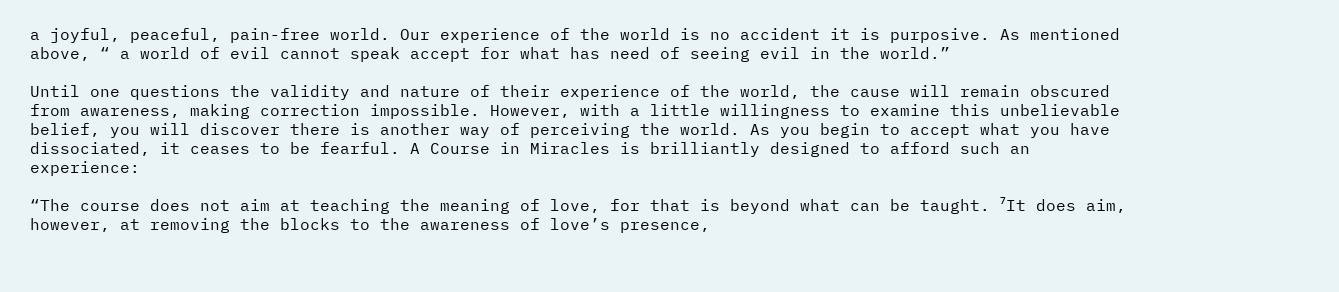a joyful, peaceful, pain-free world. Our experience of the world is no accident it is purposive. As mentioned above, “ a world of evil cannot speak accept for what has need of seeing evil in the world.”

Until one questions the validity and nature of their experience of the world, the cause will remain obscured from awareness, making correction impossible. However, with a little willingness to examine this unbelievable belief, you will discover there is another way of perceiving the world. As you begin to accept what you have dissociated, it ceases to be fearful. A Course in Miracles is brilliantly designed to afford such an experience:

“The course does not aim at teaching the meaning of love, for that is beyond what can be taught. ⁷It does aim, however, at removing the blocks to the awareness of love’s presence,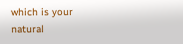which is your natural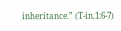inheritance.” (T-in.1:6-7)